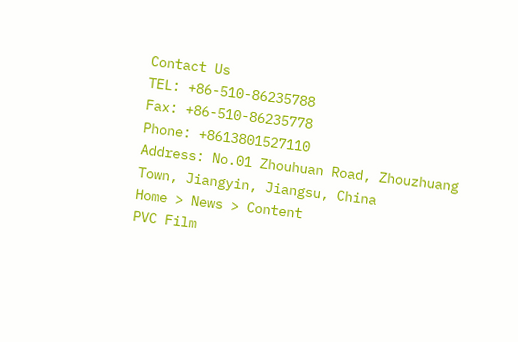Contact Us
TEL: +86-510-86235788
Fax: +86-510-86235778
Phone: +8613801527110
Address: No.01 Zhouhuan Road, Zhouzhuang Town, Jiangyin, Jiangsu, China
Home > News > Content
PVC Film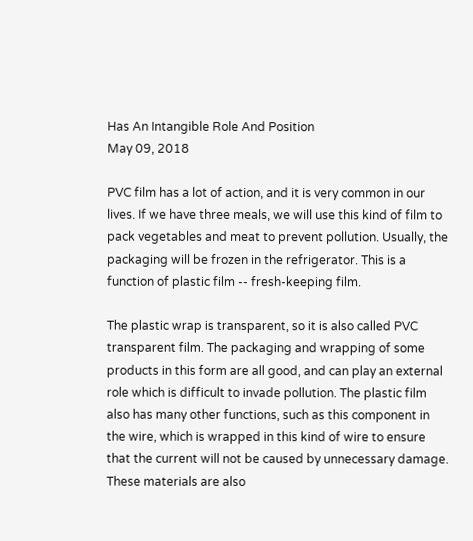Has An Intangible Role And Position
May 09, 2018

PVC film has a lot of action, and it is very common in our lives. If we have three meals, we will use this kind of film to pack vegetables and meat to prevent pollution. Usually, the packaging will be frozen in the refrigerator. This is a function of plastic film -- fresh-keeping film.

The plastic wrap is transparent, so it is also called PVC transparent film. The packaging and wrapping of some products in this form are all good, and can play an external role which is difficult to invade pollution. The plastic film also has many other functions, such as this component in the wire, which is wrapped in this kind of wire to ensure that the current will not be caused by unnecessary damage. These materials are also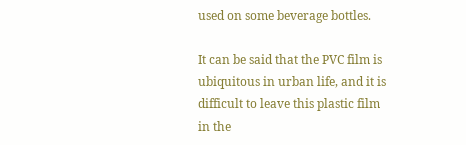used on some beverage bottles.

It can be said that the PVC film is ubiquitous in urban life, and it is difficult to leave this plastic film in the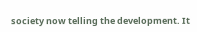society now telling the development. It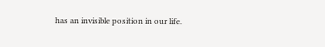has an invisible position in our life.